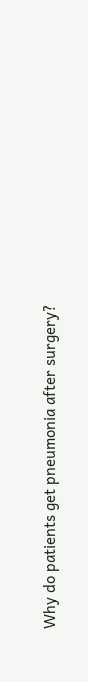Why do patients get pneumonia after surgery?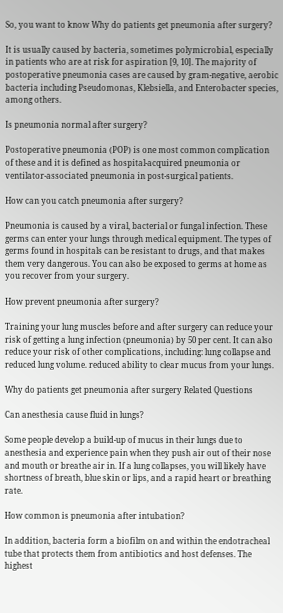So, you want to know Why do patients get pneumonia after surgery?

It is usually caused by bacteria, sometimes polymicrobial, especially in patients who are at risk for aspiration [9, 10]. The majority of postoperative pneumonia cases are caused by gram-negative, aerobic bacteria including Pseudomonas, Klebsiella, and Enterobacter species, among others.

Is pneumonia normal after surgery?

Postoperative pneumonia (POP) is one most common complication of these and it is defined as hospital-acquired pneumonia or ventilator-associated pneumonia in post-surgical patients.

How can you catch pneumonia after surgery?

Pneumonia is caused by a viral, bacterial or fungal infection. These germs can enter your lungs through medical equipment. The types of germs found in hospitals can be resistant to drugs, and that makes them very dangerous. You can also be exposed to germs at home as you recover from your surgery.

How prevent pneumonia after surgery?

Training your lung muscles before and after surgery can reduce your risk of getting a lung infection (pneumonia) by 50 per cent. It can also reduce your risk of other complications, including: lung collapse and reduced lung volume. reduced ability to clear mucus from your lungs.

Why do patients get pneumonia after surgery Related Questions

Can anesthesia cause fluid in lungs?

Some people develop a build-up of mucus in their lungs due to anesthesia and experience pain when they push air out of their nose and mouth or breathe air in. If a lung collapses, you will likely have shortness of breath, blue skin or lips, and a rapid heart or breathing rate.

How common is pneumonia after intubation?

In addition, bacteria form a biofilm on and within the endotracheal tube that protects them from antibiotics and host defenses. The highest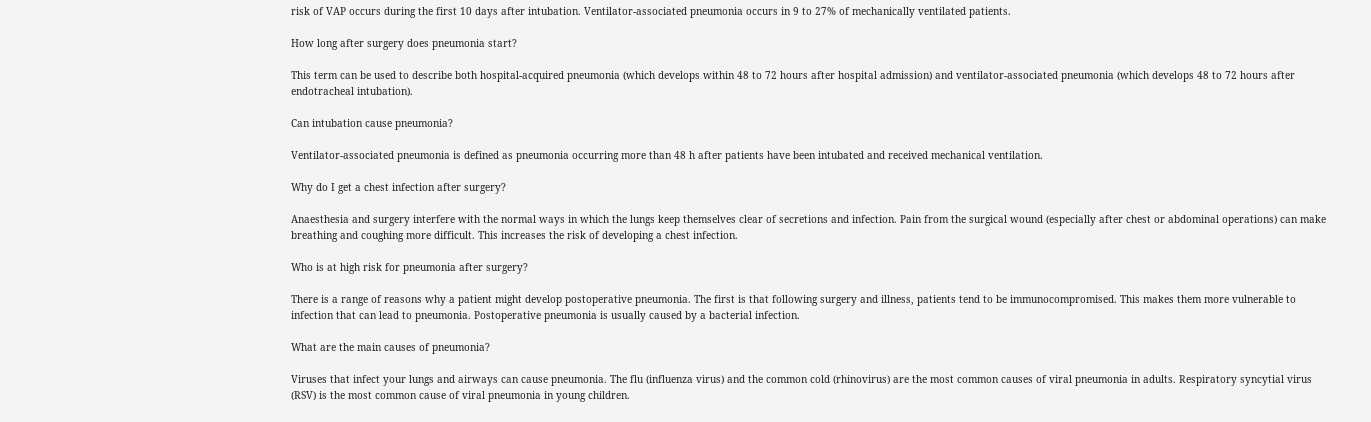risk of VAP occurs during the first 10 days after intubation. Ventilator-associated pneumonia occurs in 9 to 27% of mechanically ventilated patients.

How long after surgery does pneumonia start?

This term can be used to describe both hospital-acquired pneumonia (which develops within 48 to 72 hours after hospital admission) and ventilator-associated pneumonia (which develops 48 to 72 hours after endotracheal intubation).

Can intubation cause pneumonia?

Ventilator-associated pneumonia is defined as pneumonia occurring more than 48 h after patients have been intubated and received mechanical ventilation.

Why do I get a chest infection after surgery?

Anaesthesia and surgery interfere with the normal ways in which the lungs keep themselves clear of secretions and infection. Pain from the surgical wound (especially after chest or abdominal operations) can make breathing and coughing more difficult. This increases the risk of developing a chest infection.

Who is at high risk for pneumonia after surgery?

There is a range of reasons why a patient might develop postoperative pneumonia. The first is that following surgery and illness, patients tend to be immunocompromised. This makes them more vulnerable to infection that can lead to pneumonia. Postoperative pneumonia is usually caused by a bacterial infection.

What are the main causes of pneumonia?

Viruses that infect your lungs and airways can cause pneumonia. The flu (influenza virus) and the common cold (rhinovirus) are the most common causes of viral pneumonia in adults. Respiratory syncytial virus (RSV) is the most common cause of viral pneumonia in young children.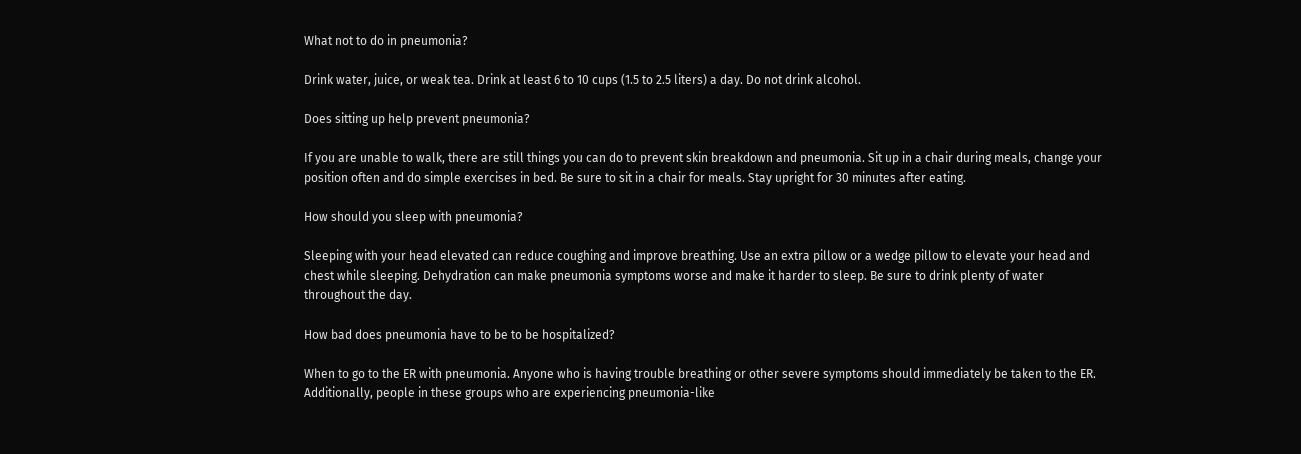What not to do in pneumonia?

Drink water, juice, or weak tea. Drink at least 6 to 10 cups (1.5 to 2.5 liters) a day. Do not drink alcohol.

Does sitting up help prevent pneumonia?

If you are unable to walk, there are still things you can do to prevent skin breakdown and pneumonia. Sit up in a chair during meals, change your position often and do simple exercises in bed. Be sure to sit in a chair for meals. Stay upright for 30 minutes after eating.

How should you sleep with pneumonia?

Sleeping with your head elevated can reduce coughing and improve breathing. Use an extra pillow or a wedge pillow to elevate your head and chest while sleeping. Dehydration can make pneumonia symptoms worse and make it harder to sleep. Be sure to drink plenty of water throughout the day.

How bad does pneumonia have to be to be hospitalized?

When to go to the ER with pneumonia. Anyone who is having trouble breathing or other severe symptoms should immediately be taken to the ER. Additionally, people in these groups who are experiencing pneumonia-like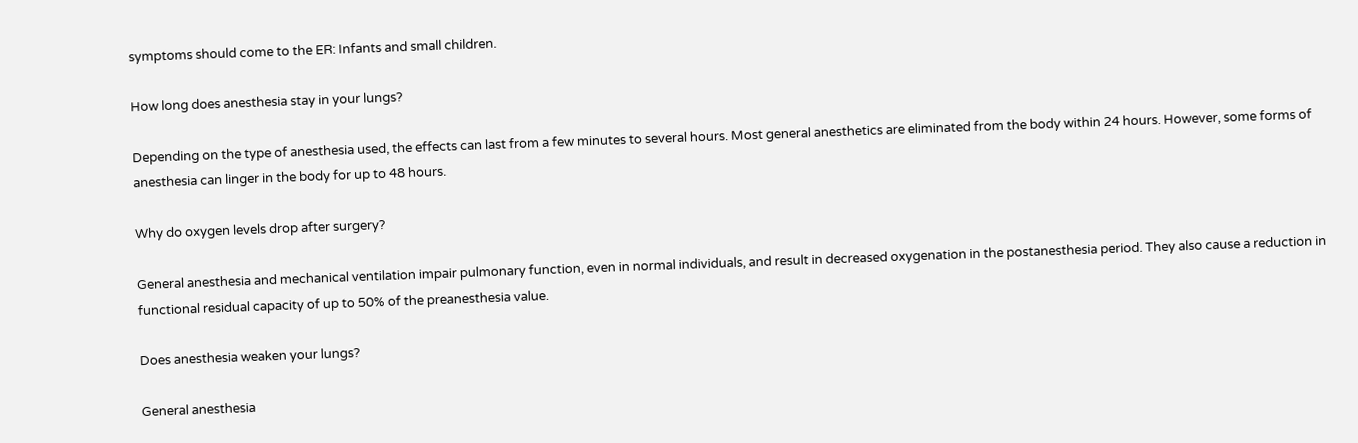symptoms should come to the ER: Infants and small children.

How long does anesthesia stay in your lungs?

Depending on the type of anesthesia used, the effects can last from a few minutes to several hours. Most general anesthetics are eliminated from the body within 24 hours. However, some forms of anesthesia can linger in the body for up to 48 hours.

Why do oxygen levels drop after surgery?

General anesthesia and mechanical ventilation impair pulmonary function, even in normal individuals, and result in decreased oxygenation in the postanesthesia period. They also cause a reduction in functional residual capacity of up to 50% of the preanesthesia value.

Does anesthesia weaken your lungs?

General anesthesia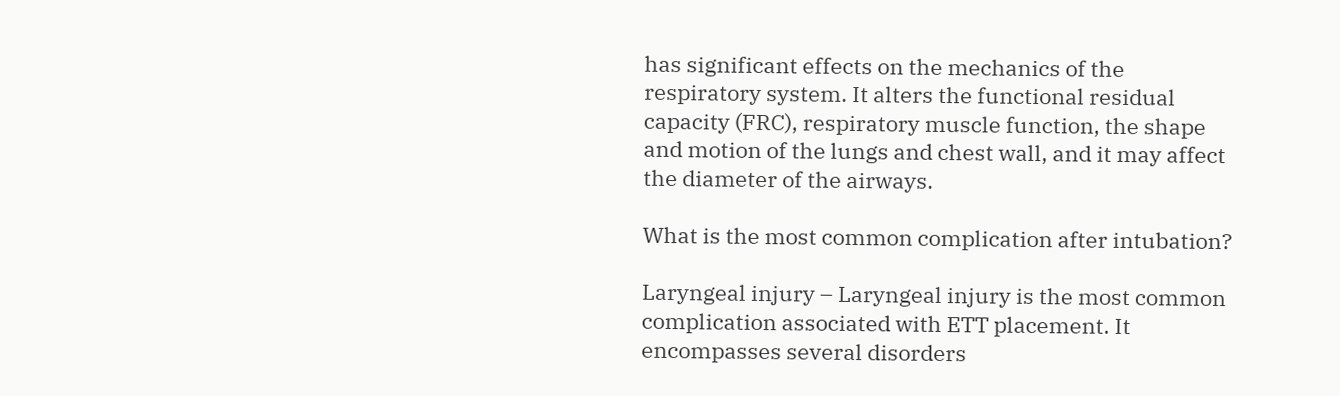has significant effects on the mechanics of the respiratory system. It alters the functional residual capacity (FRC), respiratory muscle function, the shape and motion of the lungs and chest wall, and it may affect the diameter of the airways.

What is the most common complication after intubation?

Laryngeal injury – Laryngeal injury is the most common complication associated with ETT placement. It encompasses several disorders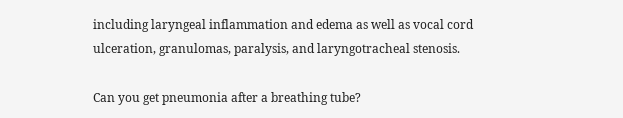including laryngeal inflammation and edema as well as vocal cord ulceration, granulomas, paralysis, and laryngotracheal stenosis.

Can you get pneumonia after a breathing tube?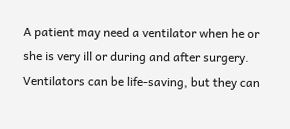A patient may need a ventilator when he or she is very ill or during and after surgery. Ventilators can be life-saving, but they can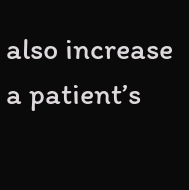also increase a patient’s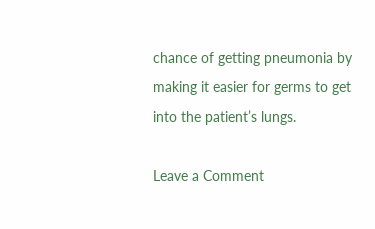chance of getting pneumonia by making it easier for germs to get into the patient’s lungs.

Leave a Comment